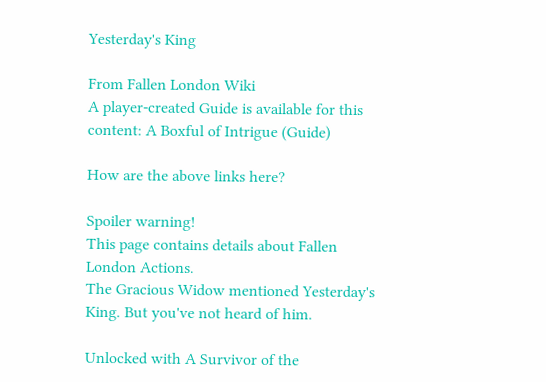Yesterday's King

From Fallen London Wiki
A player-created Guide is available for this content: A Boxful of Intrigue (Guide)

How are the above links here?

Spoiler warning!
This page contains details about Fallen London Actions.
The Gracious Widow mentioned Yesterday's King. But you've not heard of him.

Unlocked with A Survivor of the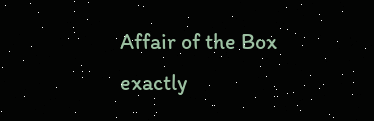Affair of the Box exactly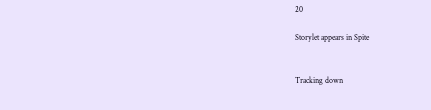20

Storylet appears in Spite


Tracking down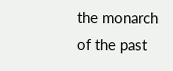the monarch of the past